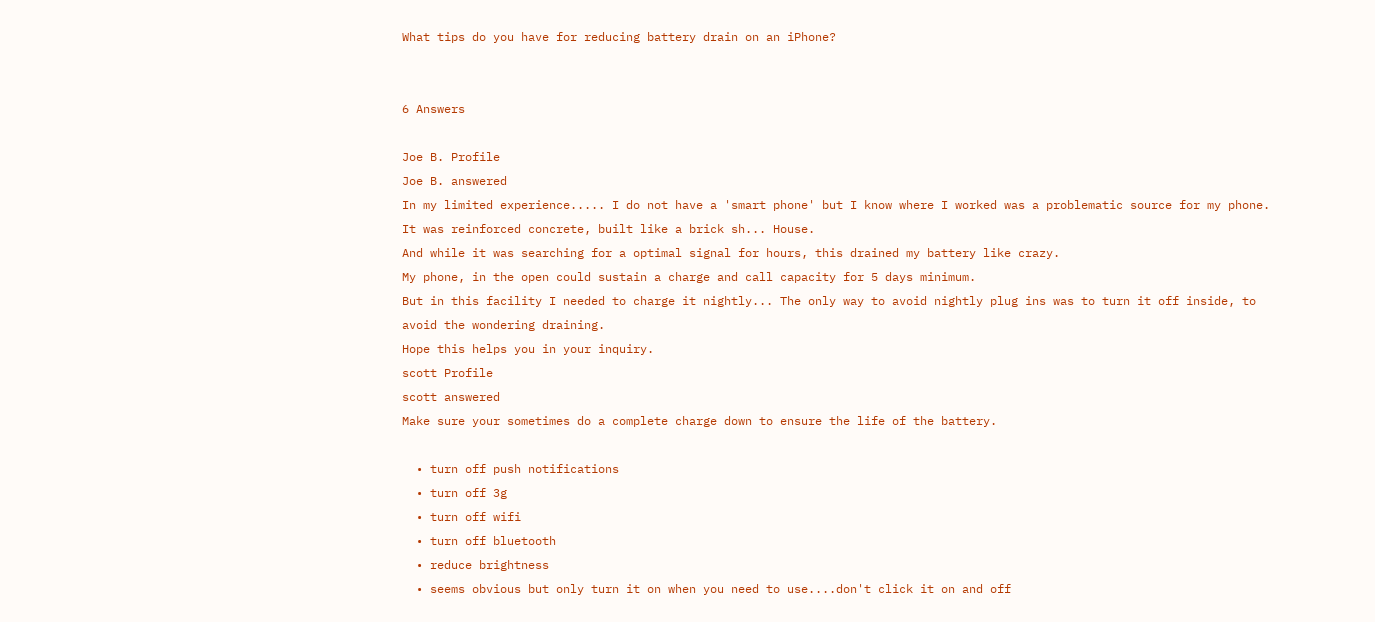What tips do you have for reducing battery drain on an iPhone?


6 Answers

Joe B. Profile
Joe B. answered
In my limited experience..... I do not have a 'smart phone' but I know where I worked was a problematic source for my phone.
It was reinforced concrete, built like a brick sh... House.
And while it was searching for a optimal signal for hours, this drained my battery like crazy.
My phone, in the open could sustain a charge and call capacity for 5 days minimum.
But in this facility I needed to charge it nightly... The only way to avoid nightly plug ins was to turn it off inside, to avoid the wondering draining.
Hope this helps you in your inquiry.
scott Profile
scott answered
Make sure your sometimes do a complete charge down to ensure the life of the battery.

  • turn off push notifications
  • turn off 3g
  • turn off wifi
  • turn off bluetooth
  • reduce brightness
  • seems obvious but only turn it on when you need to use....don't click it on and off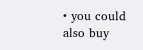• you could also buy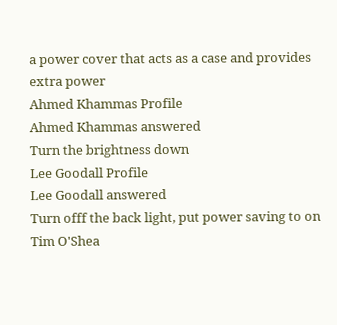a power cover that acts as a case and provides extra power
Ahmed Khammas Profile
Ahmed Khammas answered
Turn the brightness down
Lee Goodall Profile
Lee Goodall answered
Turn offf the back light, put power saving to on
Tim O'Shea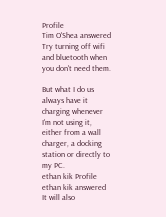Profile
Tim O'Shea answered
Try turning off wifi and bluetooth when you don't need them.

But what I do us always have it charging whenever I'm not using it, either from a wall charger, a docking station or directly to my PC.
ethan kik Profile
ethan kik answered
It will also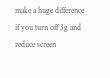make a huge difference if you turn off 3g and reduce screen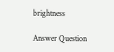brightness

Answer Question